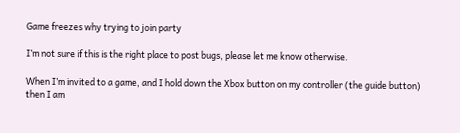Game freezes why trying to join party

I’m not sure if this is the right place to post bugs, please let me know otherwise.

When I’m invited to a game, and I hold down the Xbox button on my controller (the guide button) then I am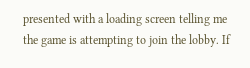presented with a loading screen telling me the game is attempting to join the lobby. If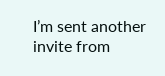I’m sent another invite from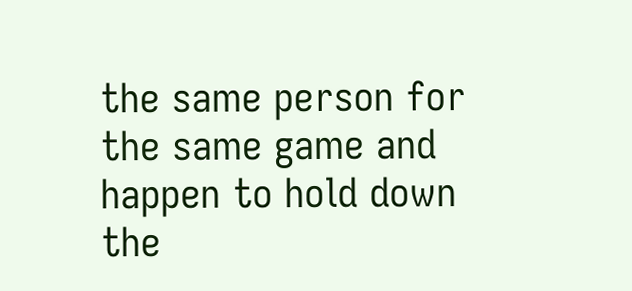the same person for the same game and happen to hold down the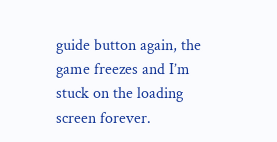guide button again, the game freezes and I’m stuck on the loading screen forever.